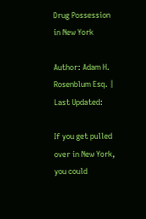Drug Possession in New York

Author: Adam H. Rosenblum Esq. | Last Updated:

If you get pulled over in New York, you could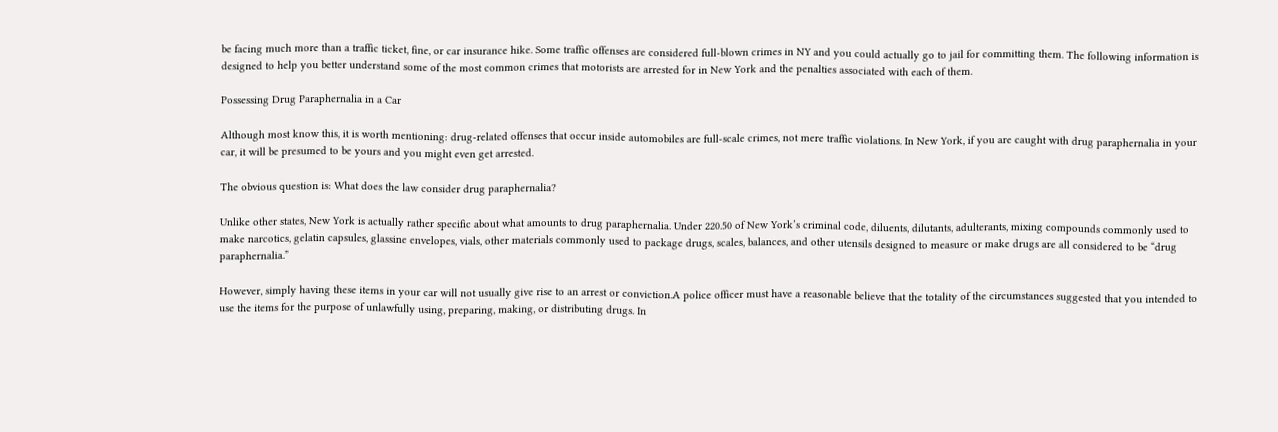be facing much more than a traffic ticket, fine, or car insurance hike. Some traffic offenses are considered full-blown crimes in NY and you could actually go to jail for committing them. The following information is designed to help you better understand some of the most common crimes that motorists are arrested for in New York and the penalties associated with each of them.

Possessing Drug Paraphernalia in a Car

Although most know this, it is worth mentioning: drug-related offenses that occur inside automobiles are full-scale crimes, not mere traffic violations. In New York, if you are caught with drug paraphernalia in your car, it will be presumed to be yours and you might even get arrested.

The obvious question is: What does the law consider drug paraphernalia?

Unlike other states, New York is actually rather specific about what amounts to drug paraphernalia. Under 220.50 of New York’s criminal code, diluents, dilutants, adulterants, mixing compounds commonly used to make narcotics, gelatin capsules, glassine envelopes, vials, other materials commonly used to package drugs, scales, balances, and other utensils designed to measure or make drugs are all considered to be “drug paraphernalia.”

However, simply having these items in your car will not usually give rise to an arrest or conviction.A police officer must have a reasonable believe that the totality of the circumstances suggested that you intended to use the items for the purpose of unlawfully using, preparing, making, or distributing drugs. In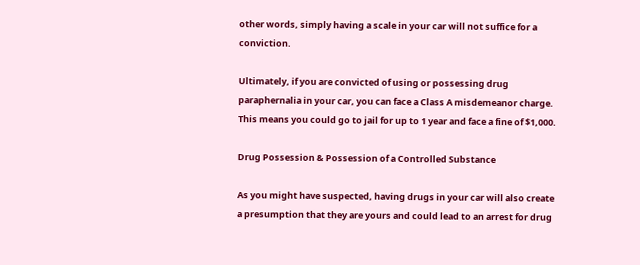other words, simply having a scale in your car will not suffice for a conviction.

Ultimately, if you are convicted of using or possessing drug paraphernalia in your car, you can face a Class A misdemeanor charge. This means you could go to jail for up to 1 year and face a fine of $1,000.

Drug Possession & Possession of a Controlled Substance

As you might have suspected, having drugs in your car will also create a presumption that they are yours and could lead to an arrest for drug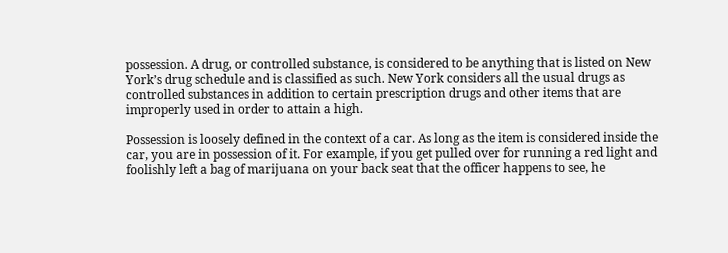possession. A drug, or controlled substance, is considered to be anything that is listed on New York’s drug schedule and is classified as such. New York considers all the usual drugs as controlled substances in addition to certain prescription drugs and other items that are improperly used in order to attain a high.

Possession is loosely defined in the context of a car. As long as the item is considered inside the car, you are in possession of it. For example, if you get pulled over for running a red light and foolishly left a bag of marijuana on your back seat that the officer happens to see, he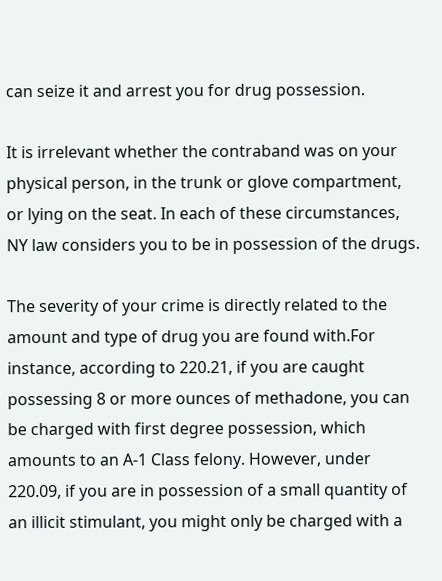can seize it and arrest you for drug possession.

It is irrelevant whether the contraband was on your physical person, in the trunk or glove compartment, or lying on the seat. In each of these circumstances, NY law considers you to be in possession of the drugs.

The severity of your crime is directly related to the amount and type of drug you are found with.For instance, according to 220.21, if you are caught possessing 8 or more ounces of methadone, you can be charged with first degree possession, which amounts to an A-1 Class felony. However, under 220.09, if you are in possession of a small quantity of an illicit stimulant, you might only be charged with a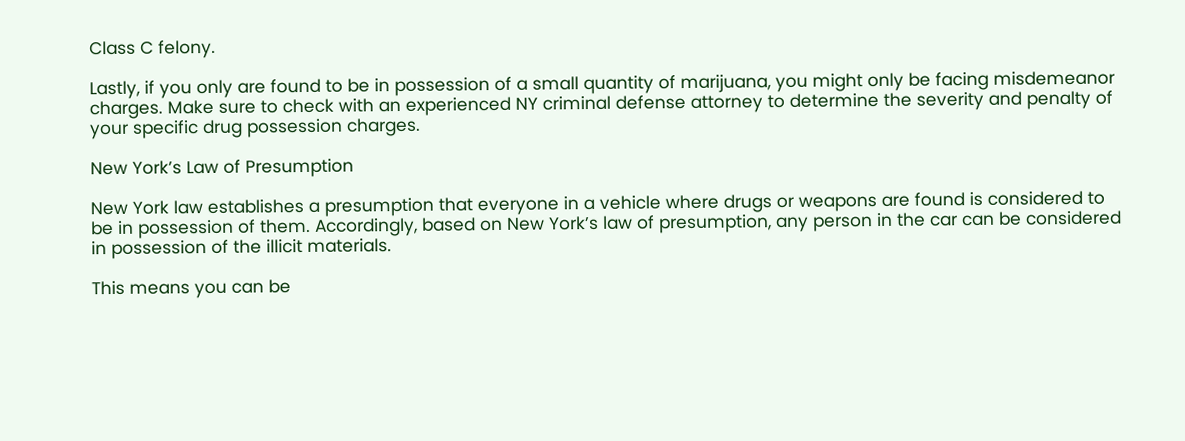Class C felony.

Lastly, if you only are found to be in possession of a small quantity of marijuana, you might only be facing misdemeanor charges. Make sure to check with an experienced NY criminal defense attorney to determine the severity and penalty of your specific drug possession charges.

New York’s Law of Presumption

New York law establishes a presumption that everyone in a vehicle where drugs or weapons are found is considered to be in possession of them. Accordingly, based on New York’s law of presumption, any person in the car can be considered in possession of the illicit materials.

This means you can be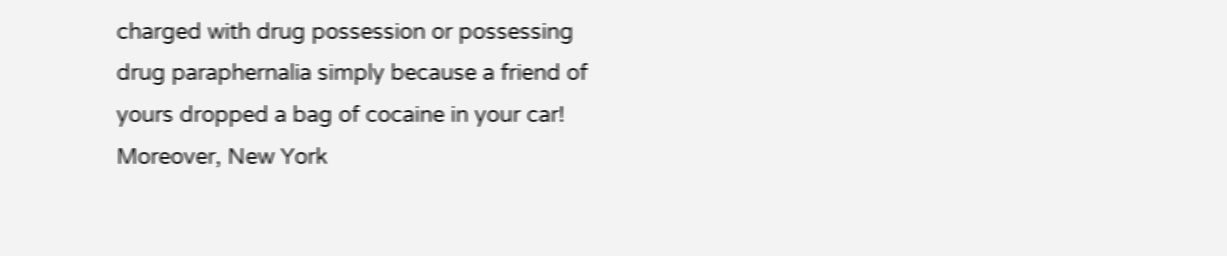charged with drug possession or possessing drug paraphernalia simply because a friend of yours dropped a bag of cocaine in your car! Moreover, New York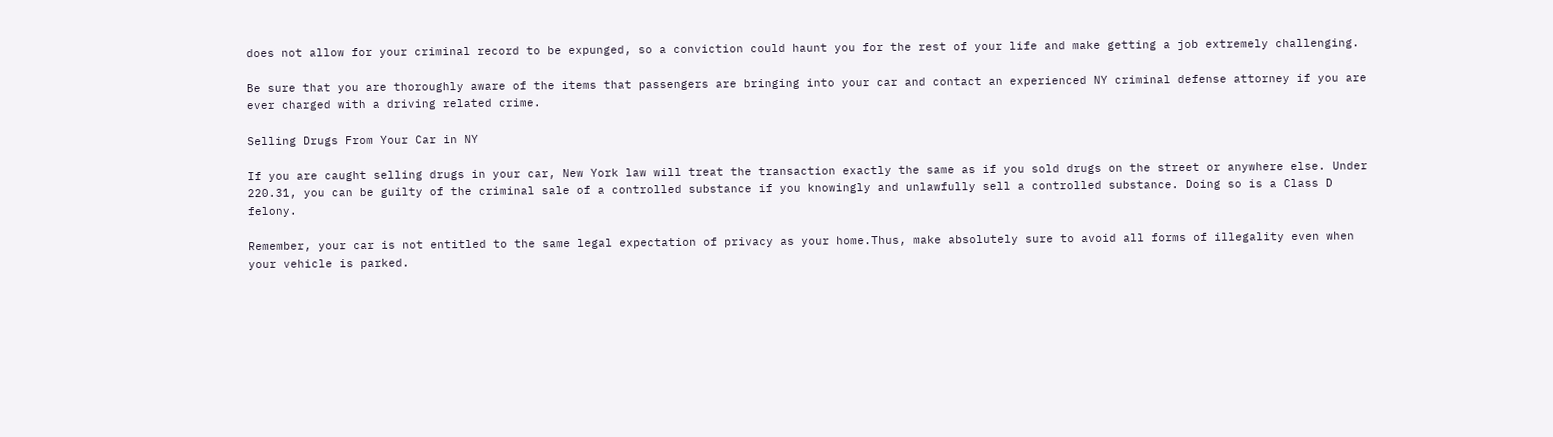does not allow for your criminal record to be expunged, so a conviction could haunt you for the rest of your life and make getting a job extremely challenging.

Be sure that you are thoroughly aware of the items that passengers are bringing into your car and contact an experienced NY criminal defense attorney if you are ever charged with a driving related crime.

Selling Drugs From Your Car in NY

If you are caught selling drugs in your car, New York law will treat the transaction exactly the same as if you sold drugs on the street or anywhere else. Under 220.31, you can be guilty of the criminal sale of a controlled substance if you knowingly and unlawfully sell a controlled substance. Doing so is a Class D felony.

Remember, your car is not entitled to the same legal expectation of privacy as your home.Thus, make absolutely sure to avoid all forms of illegality even when your vehicle is parked.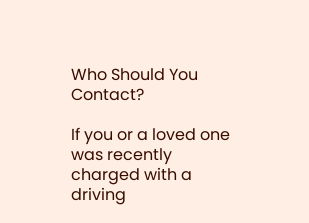Who Should You Contact?

If you or a loved one was recently charged with a driving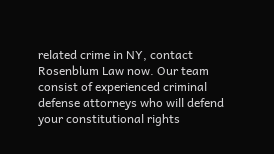related crime in NY, contact Rosenblum Law now. Our team consist of experienced criminal defense attorneys who will defend your constitutional rights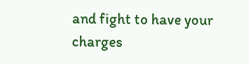and fight to have your charges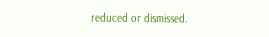reduced or dismissed.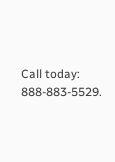Call today: 888-883-5529.